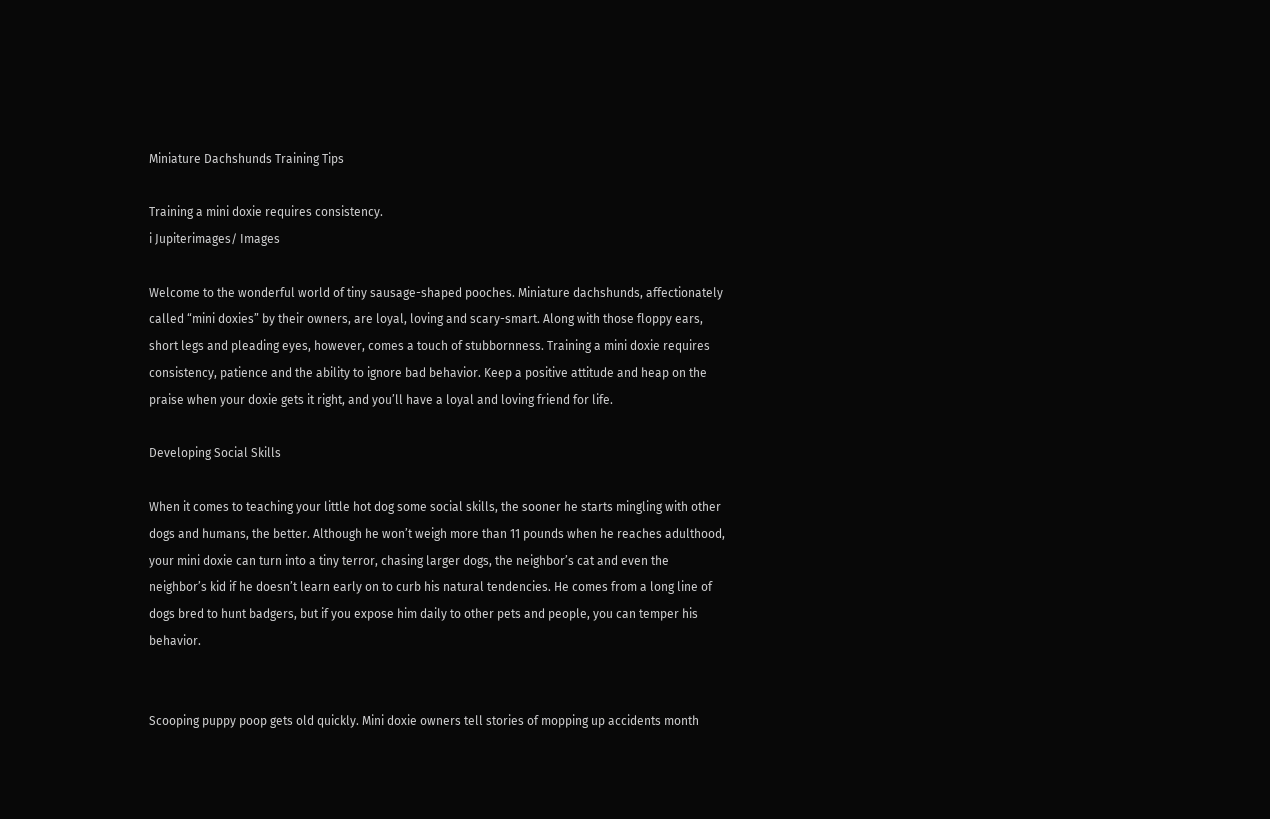Miniature Dachshunds Training Tips

Training a mini doxie requires consistency.
i Jupiterimages/ Images

Welcome to the wonderful world of tiny sausage-shaped pooches. Miniature dachshunds, affectionately called “mini doxies” by their owners, are loyal, loving and scary-smart. Along with those floppy ears, short legs and pleading eyes, however, comes a touch of stubbornness. Training a mini doxie requires consistency, patience and the ability to ignore bad behavior. Keep a positive attitude and heap on the praise when your doxie gets it right, and you’ll have a loyal and loving friend for life.

Developing Social Skills

When it comes to teaching your little hot dog some social skills, the sooner he starts mingling with other dogs and humans, the better. Although he won’t weigh more than 11 pounds when he reaches adulthood, your mini doxie can turn into a tiny terror, chasing larger dogs, the neighbor’s cat and even the neighbor’s kid if he doesn’t learn early on to curb his natural tendencies. He comes from a long line of dogs bred to hunt badgers, but if you expose him daily to other pets and people, you can temper his behavior.


Scooping puppy poop gets old quickly. Mini doxie owners tell stories of mopping up accidents month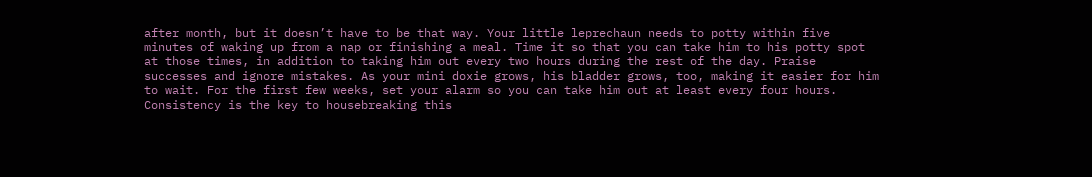after month, but it doesn’t have to be that way. Your little leprechaun needs to potty within five minutes of waking up from a nap or finishing a meal. Time it so that you can take him to his potty spot at those times, in addition to taking him out every two hours during the rest of the day. Praise successes and ignore mistakes. As your mini doxie grows, his bladder grows, too, making it easier for him to wait. For the first few weeks, set your alarm so you can take him out at least every four hours. Consistency is the key to housebreaking this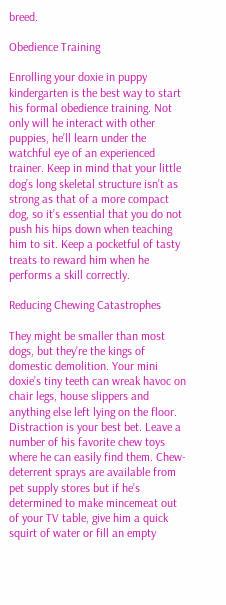breed.

Obedience Training

Enrolling your doxie in puppy kindergarten is the best way to start his formal obedience training. Not only will he interact with other puppies, he’ll learn under the watchful eye of an experienced trainer. Keep in mind that your little dog’s long skeletal structure isn't as strong as that of a more compact dog, so it’s essential that you do not push his hips down when teaching him to sit. Keep a pocketful of tasty treats to reward him when he performs a skill correctly.

Reducing Chewing Catastrophes

They might be smaller than most dogs, but they’re the kings of domestic demolition. Your mini doxie’s tiny teeth can wreak havoc on chair legs, house slippers and anything else left lying on the floor. Distraction is your best bet. Leave a number of his favorite chew toys where he can easily find them. Chew-deterrent sprays are available from pet supply stores but if he’s determined to make mincemeat out of your TV table, give him a quick squirt of water or fill an empty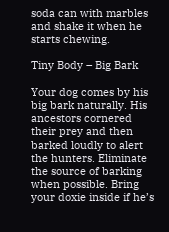soda can with marbles and shake it when he starts chewing.

Tiny Body – Big Bark

Your dog comes by his big bark naturally. His ancestors cornered their prey and then barked loudly to alert the hunters. Eliminate the source of barking when possible. Bring your doxie inside if he’s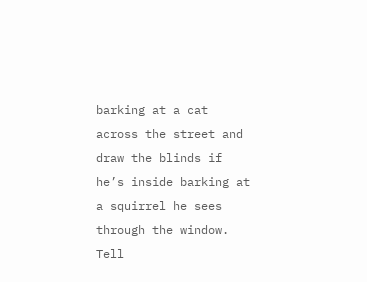barking at a cat across the street and draw the blinds if he’s inside barking at a squirrel he sees through the window. Tell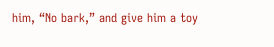him, “No bark,” and give him a toy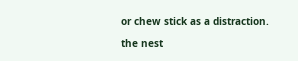or chew stick as a distraction.

the nest